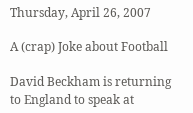Thursday, April 26, 2007

A (crap) Joke about Football

David Beckham is returning to England to speak at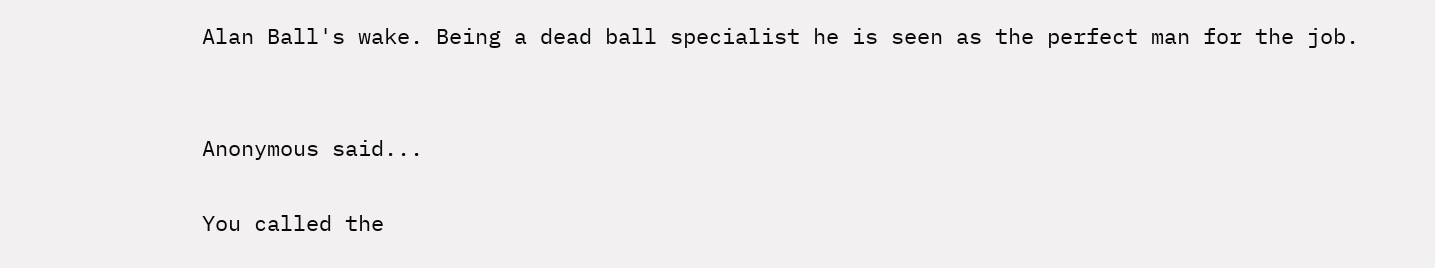Alan Ball's wake. Being a dead ball specialist he is seen as the perfect man for the job.


Anonymous said...

You called the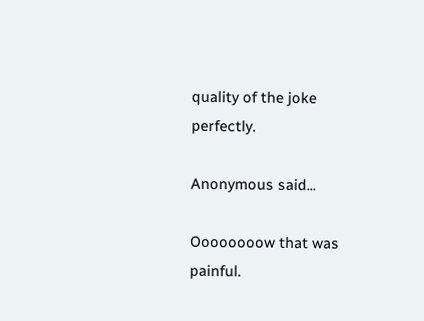quality of the joke perfectly.

Anonymous said...

Oooooooow that was painful.